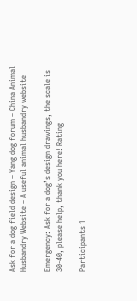Ask for a dog field design – Yang dog forum – China Animal Husbandry Website – A useful animal husbandry website

Emergency: Ask for a dog’s design drawings, the scale is 30-40, please help, thank you here! Rating

Participants 1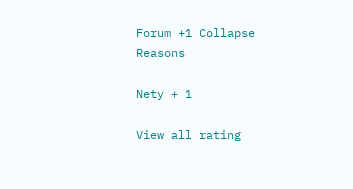Forum +1 Collapse Reasons

Nety + 1

View all rating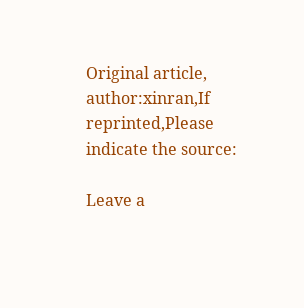Original article, author:xinran,If reprinted,Please indicate the source:

Leave a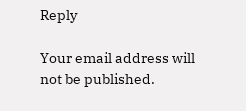Reply

Your email address will not be published.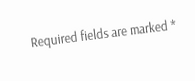Required fields are marked *